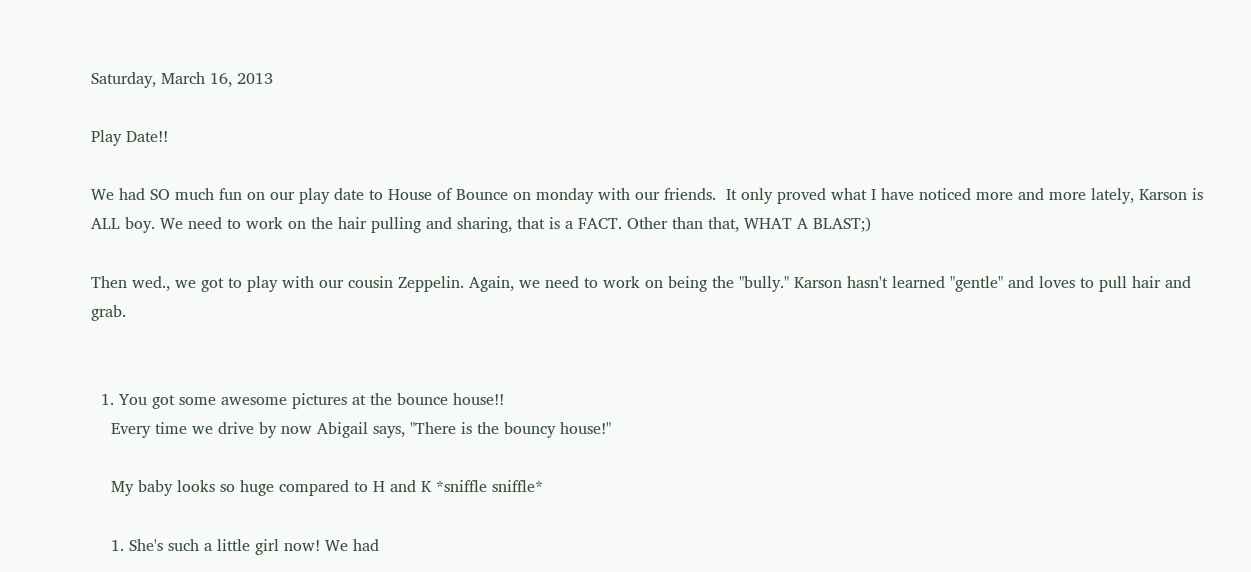Saturday, March 16, 2013

Play Date!!

We had SO much fun on our play date to House of Bounce on monday with our friends.  It only proved what I have noticed more and more lately, Karson is ALL boy. We need to work on the hair pulling and sharing, that is a FACT. Other than that, WHAT A BLAST;)

Then wed., we got to play with our cousin Zeppelin. Again, we need to work on being the "bully." Karson hasn't learned "gentle" and loves to pull hair and grab.


  1. You got some awesome pictures at the bounce house!!
    Every time we drive by now Abigail says, "There is the bouncy house!"

    My baby looks so huge compared to H and K *sniffle sniffle*

    1. She's such a little girl now! We had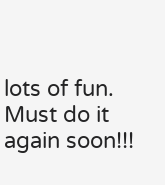lots of fun. Must do it again soon!!!